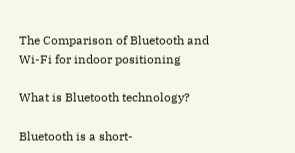The Comparison of Bluetooth and Wi-Fi for indoor positioning

What is Bluetooth technology?

Bluetooth is a short-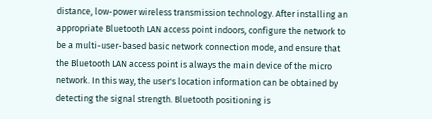distance, low-power wireless transmission technology. After installing an appropriate Bluetooth LAN access point indoors, configure the network to be a multi-user-based basic network connection mode, and ensure that the Bluetooth LAN access point is always the main device of the micro network. In this way, the user's location information can be obtained by detecting the signal strength. Bluetooth positioning is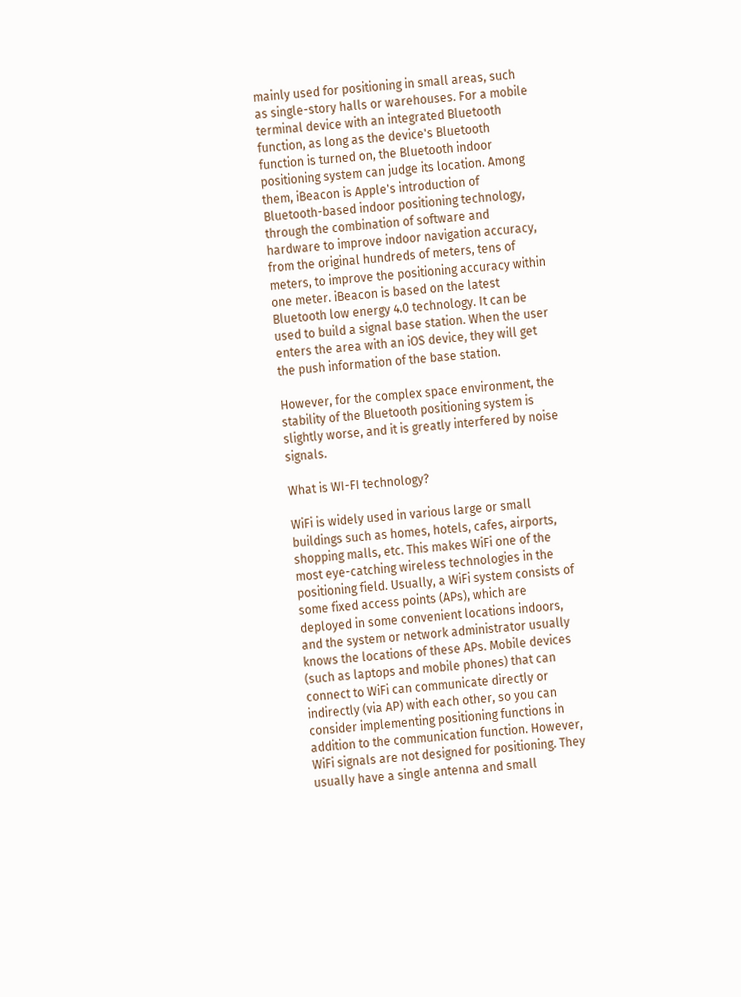mainly used for positioning in small areas, such as single-story halls or warehouses. For a mobile terminal device with an integrated Bluetooth function, as long as the device's Bluetooth function is turned on, the Bluetooth indoor positioning system can judge its location. Among them, iBeacon is Apple's introduction of Bluetooth-based indoor positioning technology, through the combination of software and hardware to improve indoor navigation accuracy, from the original hundreds of meters, tens of meters, to improve the positioning accuracy within one meter. iBeacon is based on the latest Bluetooth low energy 4.0 technology. It can be used to build a signal base station. When the user enters the area with an iOS device, they will get the push information of the base station.

However, for the complex space environment, the stability of the Bluetooth positioning system is slightly worse, and it is greatly interfered by noise signals.

What is WI-FI technology?

WiFi is widely used in various large or small buildings such as homes, hotels, cafes, airports, shopping malls, etc. This makes WiFi one of the most eye-catching wireless technologies in the positioning field. Usually, a WiFi system consists of some fixed access points (APs), which are deployed in some convenient locations indoors, and the system or network administrator usually knows the locations of these APs. Mobile devices (such as laptops and mobile phones) that can connect to WiFi can communicate directly or indirectly (via AP) with each other, so you can consider implementing positioning functions in addition to the communication function. However, WiFi signals are not designed for positioning. They usually have a single antenna and small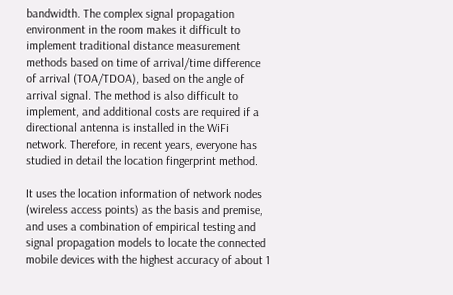bandwidth. The complex signal propagation environment in the room makes it difficult to implement traditional distance measurement methods based on time of arrival/time difference of arrival (TOA/TDOA), based on the angle of arrival signal. The method is also difficult to implement, and additional costs are required if a directional antenna is installed in the WiFi network. Therefore, in recent years, everyone has studied in detail the location fingerprint method.

It uses the location information of network nodes (wireless access points) as the basis and premise, and uses a combination of empirical testing and signal propagation models to locate the connected mobile devices with the highest accuracy of about 1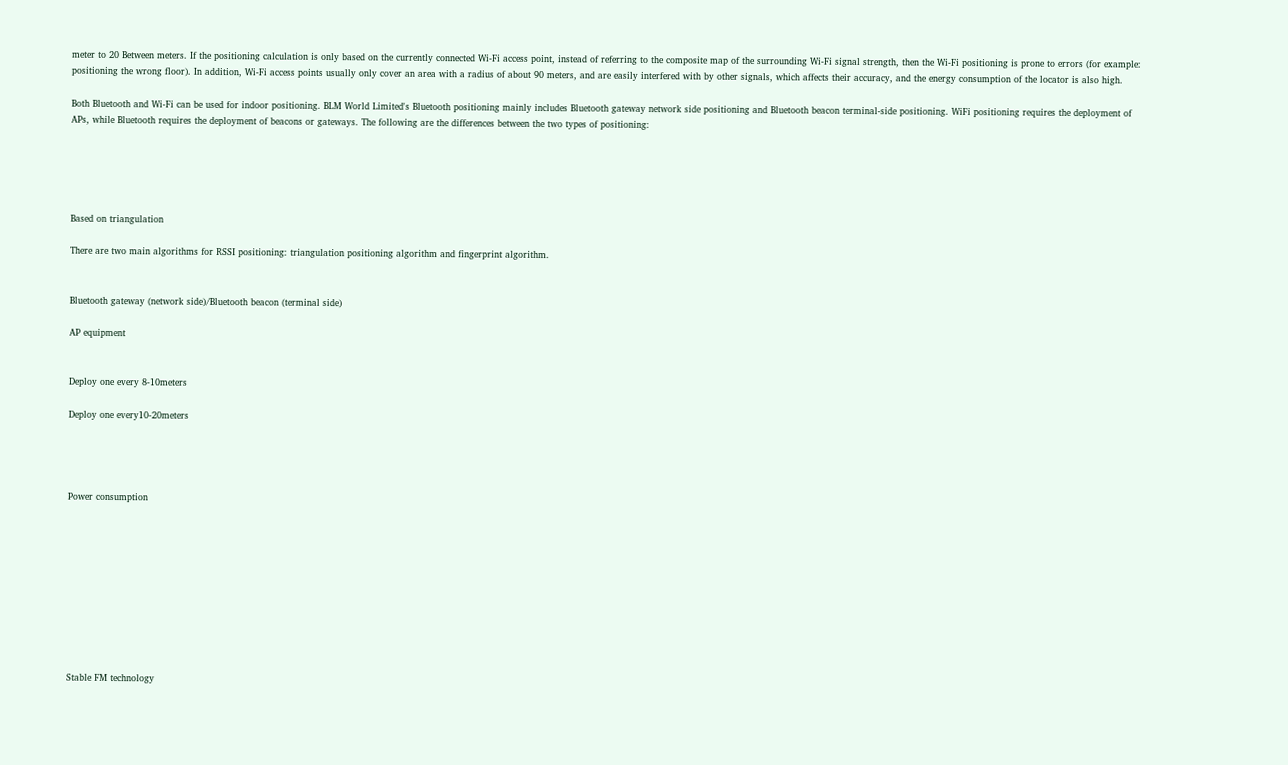meter to 20 Between meters. If the positioning calculation is only based on the currently connected Wi-Fi access point, instead of referring to the composite map of the surrounding Wi-Fi signal strength, then the Wi-Fi positioning is prone to errors (for example: positioning the wrong floor). In addition, Wi-Fi access points usually only cover an area with a radius of about 90 meters, and are easily interfered with by other signals, which affects their accuracy, and the energy consumption of the locator is also high.

Both Bluetooth and Wi-Fi can be used for indoor positioning. BLM World Limited's Bluetooth positioning mainly includes Bluetooth gateway network side positioning and Bluetooth beacon terminal-side positioning. WiFi positioning requires the deployment of APs, while Bluetooth requires the deployment of beacons or gateways. The following are the differences between the two types of positioning:





Based on triangulation

There are two main algorithms for RSSI positioning: triangulation positioning algorithm and fingerprint algorithm.


Bluetooth gateway (network side)/Bluetooth beacon (terminal side)

AP equipment


Deploy one every 8-10meters

Deploy one every10-20meters




Power consumption










Stable FM technology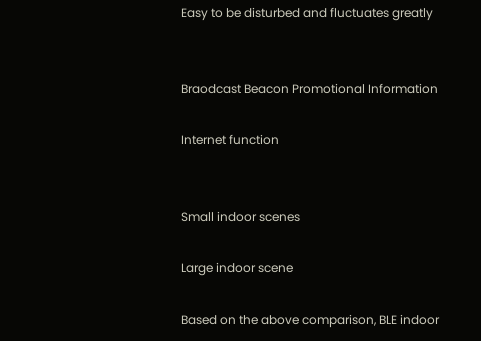Easy to be disturbed and fluctuates greatly


Braodcast Beacon Promotional Information

Internet function


Small indoor scenes

Large indoor scene

Based on the above comparison, BLE indoor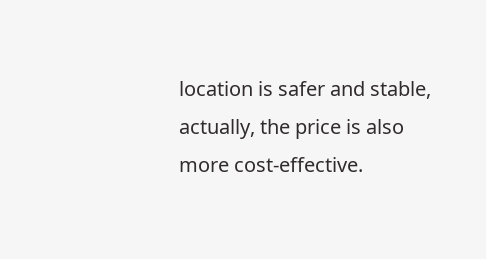location is safer and stable, actually, the price is also more cost-effective.